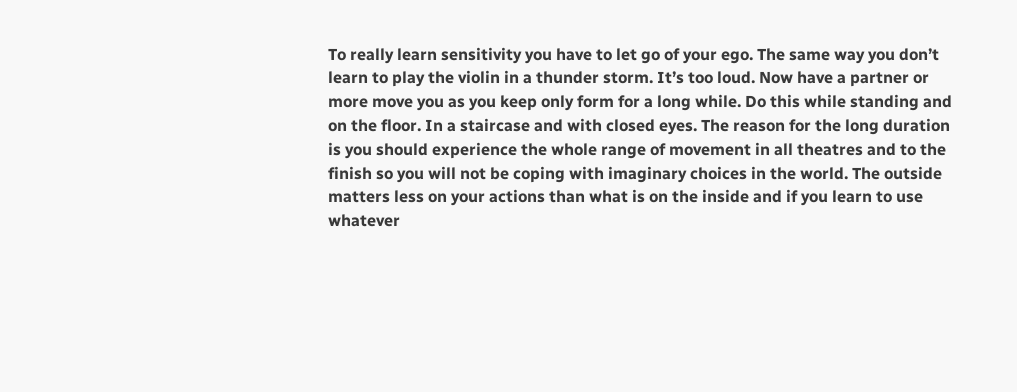To really learn sensitivity you have to let go of your ego. The same way you don’t learn to play the violin in a thunder storm. It’s too loud. Now have a partner or more move you as you keep only form for a long while. Do this while standing and on the floor. In a staircase and with closed eyes. The reason for the long duration is you should experience the whole range of movement in all theatres and to the finish so you will not be coping with imaginary choices in the world. The outside matters less on your actions than what is on the inside and if you learn to use whatever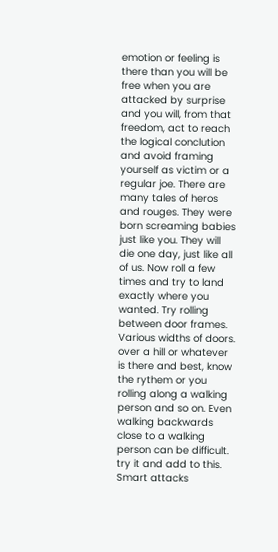emotion or feeling is there than you will be free when you are attacked by surprise and you will, from that freedom, act to reach the logical conclution and avoid framing yourself as victim or a regular joe. There are many tales of heros and rouges. They were born screaming babies just like you. They will die one day, just like all of us. Now roll a few times and try to land exactly where you wanted. Try rolling between door frames. Various widths of doors. over a hill or whatever is there and best, know the rythem or you rolling along a walking person and so on. Even walking backwards close to a walking person can be difficult. try it and add to this. Smart attacks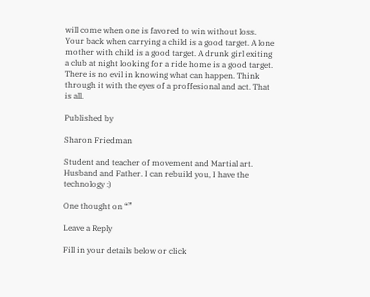will come when one is favored to win without loss. Your back when carrying a child is a good target. A lone mother with child is a good target. A drunk girl exiting a club at night looking for a ride home is a good target. There is no evil in knowing what can happen. Think through it with the eyes of a proffesional and act. That is all.

Published by

Sharon Friedman

Student and teacher of movement and Martial art. Husband and Father. I can rebuild you, I have the technology :)

One thought on “”

Leave a Reply

Fill in your details below or click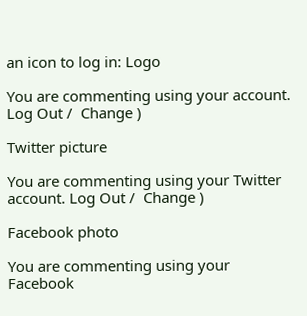an icon to log in: Logo

You are commenting using your account. Log Out /  Change )

Twitter picture

You are commenting using your Twitter account. Log Out /  Change )

Facebook photo

You are commenting using your Facebook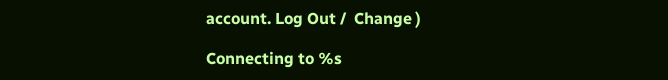account. Log Out /  Change )

Connecting to %s